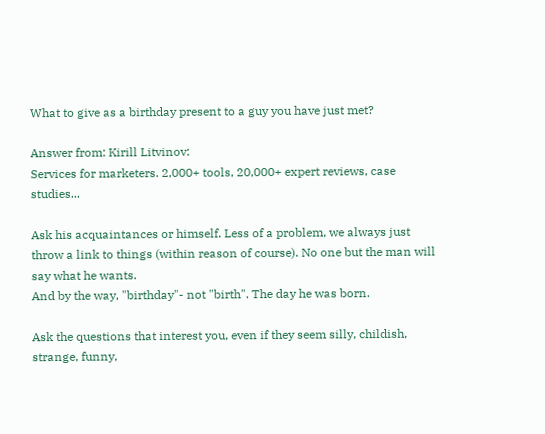What to give as a birthday present to a guy you have just met?

Answer from: Kirill Litvinov:
Services for marketers. 2,000+ tools, 20,000+ expert reviews, case studies...

Ask his acquaintances or himself. Less of a problem, we always just throw a link to things (within reason of course). No one but the man will say what he wants.
And by the way, "birthday"- not "birth". The day he was born.

Ask the questions that interest you, even if they seem silly, childish, strange, funny,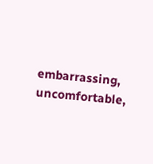embarrassing, uncomfortable,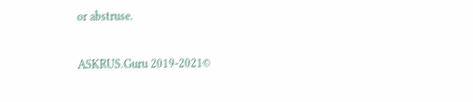or abstruse.

ASKRUS.Guru 2019-2021©